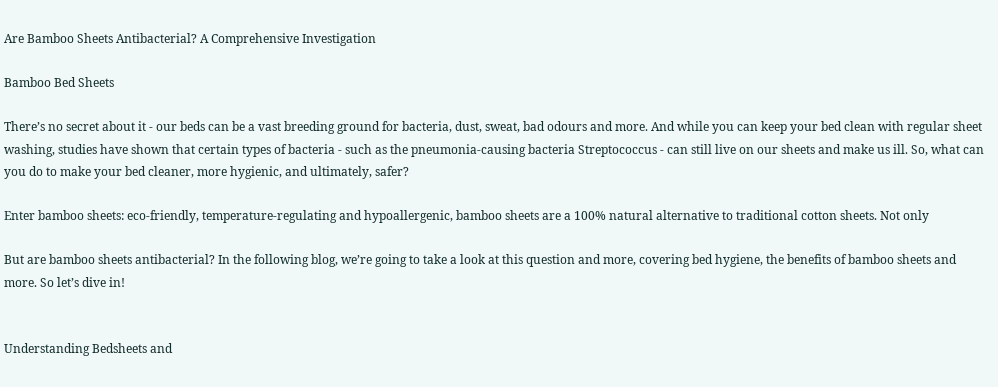Are Bamboo Sheets Antibacterial? A Comprehensive Investigation

Bamboo Bed Sheets

There’s no secret about it - our beds can be a vast breeding ground for bacteria, dust, sweat, bad odours and more. And while you can keep your bed clean with regular sheet washing, studies have shown that certain types of bacteria - such as the pneumonia-causing bacteria Streptococcus - can still live on our sheets and make us ill. So, what can you do to make your bed cleaner, more hygienic, and ultimately, safer?

Enter bamboo sheets: eco-friendly, temperature-regulating and hypoallergenic, bamboo sheets are a 100% natural alternative to traditional cotton sheets. Not only

But are bamboo sheets antibacterial? In the following blog, we’re going to take a look at this question and more, covering bed hygiene, the benefits of bamboo sheets and more. So let’s dive in!


Understanding Bedsheets and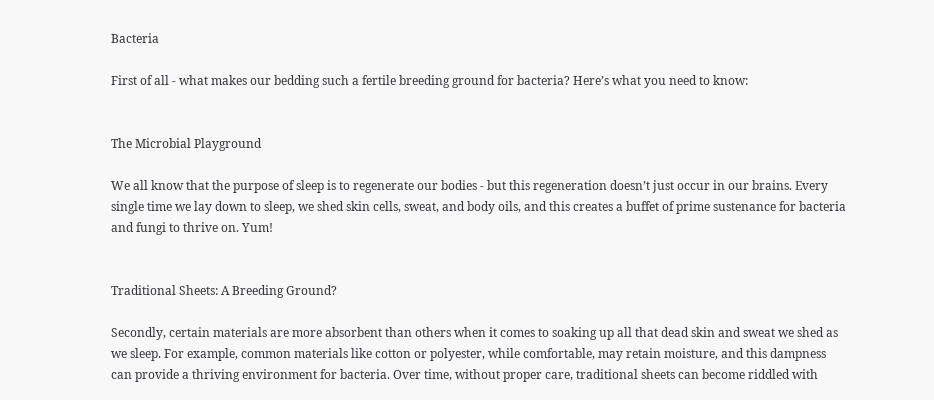Bacteria

First of all - what makes our bedding such a fertile breeding ground for bacteria? Here’s what you need to know:


The Microbial Playground

We all know that the purpose of sleep is to regenerate our bodies - but this regeneration doesn’t just occur in our brains. Every single time we lay down to sleep, we shed skin cells, sweat, and body oils, and this creates a buffet of prime sustenance for bacteria and fungi to thrive on. Yum!


Traditional Sheets: A Breeding Ground?

Secondly, certain materials are more absorbent than others when it comes to soaking up all that dead skin and sweat we shed as we sleep. For example, common materials like cotton or polyester, while comfortable, may retain moisture, and this dampness can provide a thriving environment for bacteria. Over time, without proper care, traditional sheets can become riddled with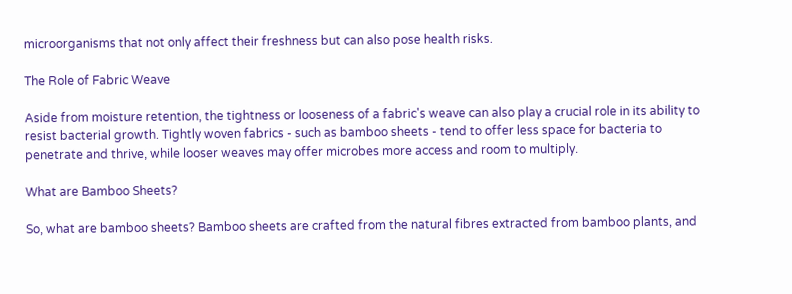microorganisms that not only affect their freshness but can also pose health risks.

The Role of Fabric Weave

Aside from moisture retention, the tightness or looseness of a fabric's weave can also play a crucial role in its ability to resist bacterial growth. Tightly woven fabrics - such as bamboo sheets - tend to offer less space for bacteria to penetrate and thrive, while looser weaves may offer microbes more access and room to multiply.

What are Bamboo Sheets?

So, what are bamboo sheets? Bamboo sheets are crafted from the natural fibres extracted from bamboo plants, and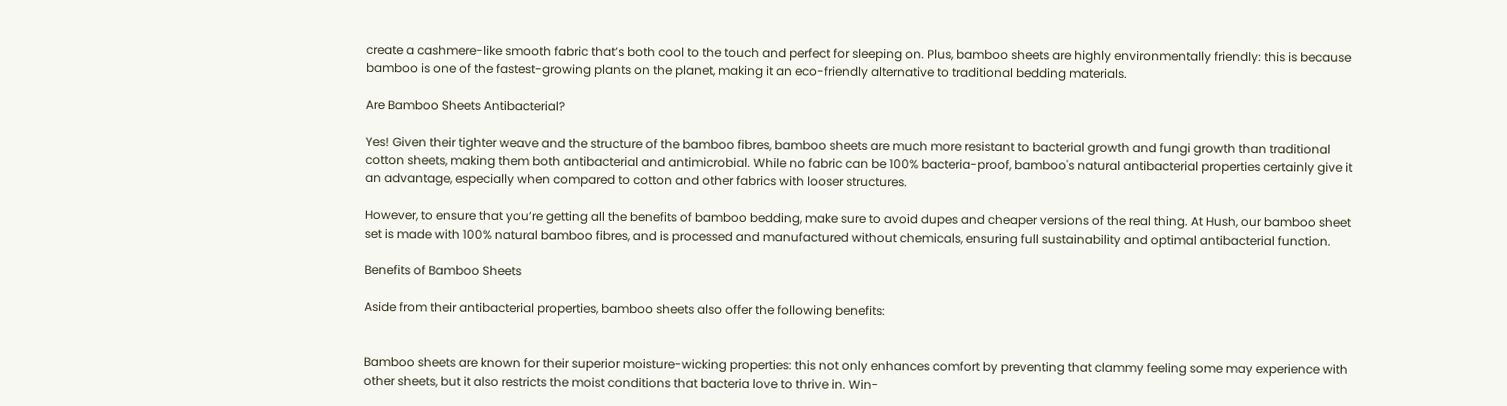create a cashmere-like smooth fabric that’s both cool to the touch and perfect for sleeping on. Plus, bamboo sheets are highly environmentally friendly: this is because bamboo is one of the fastest-growing plants on the planet, making it an eco-friendly alternative to traditional bedding materials.

Are Bamboo Sheets Antibacterial?

Yes! Given their tighter weave and the structure of the bamboo fibres, bamboo sheets are much more resistant to bacterial growth and fungi growth than traditional cotton sheets, making them both antibacterial and antimicrobial. While no fabric can be 100% bacteria-proof, bamboo's natural antibacterial properties certainly give it an advantage, especially when compared to cotton and other fabrics with looser structures.

However, to ensure that you’re getting all the benefits of bamboo bedding, make sure to avoid dupes and cheaper versions of the real thing. At Hush, our bamboo sheet set is made with 100% natural bamboo fibres, and is processed and manufactured without chemicals, ensuring full sustainability and optimal antibacterial function.

Benefits of Bamboo Sheets

Aside from their antibacterial properties, bamboo sheets also offer the following benefits:


Bamboo sheets are known for their superior moisture-wicking properties: this not only enhances comfort by preventing that clammy feeling some may experience with other sheets, but it also restricts the moist conditions that bacteria love to thrive in. Win-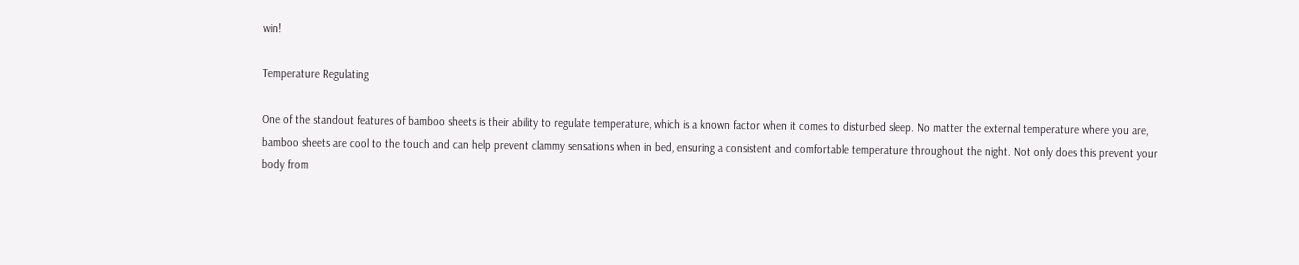win!

Temperature Regulating

One of the standout features of bamboo sheets is their ability to regulate temperature, which is a known factor when it comes to disturbed sleep. No matter the external temperature where you are, bamboo sheets are cool to the touch and can help prevent clammy sensations when in bed, ensuring a consistent and comfortable temperature throughout the night. Not only does this prevent your body from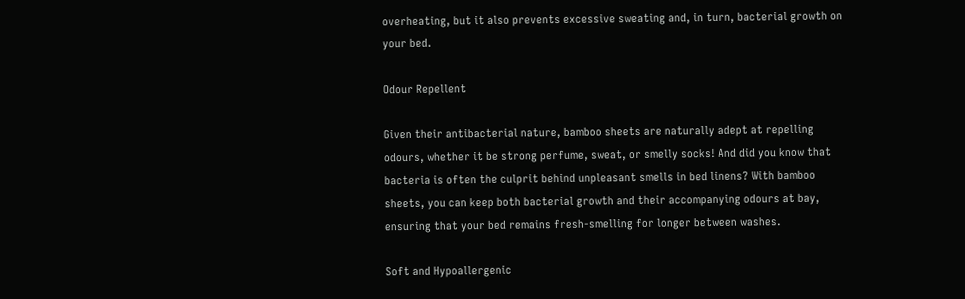overheating, but it also prevents excessive sweating and, in turn, bacterial growth on your bed.

Odour Repellent

Given their antibacterial nature, bamboo sheets are naturally adept at repelling odours, whether it be strong perfume, sweat, or smelly socks! And did you know that bacteria is often the culprit behind unpleasant smells in bed linens? With bamboo sheets, you can keep both bacterial growth and their accompanying odours at bay, ensuring that your bed remains fresh-smelling for longer between washes.

Soft and Hypoallergenic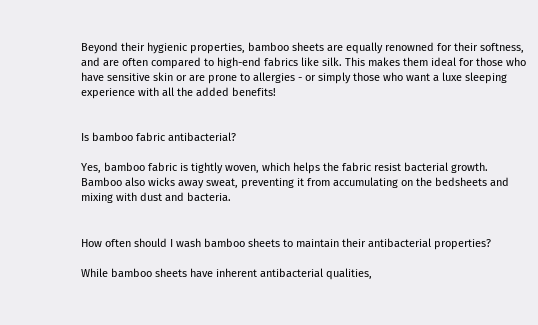Beyond their hygienic properties, bamboo sheets are equally renowned for their softness, and are often compared to high-end fabrics like silk. This makes them ideal for those who have sensitive skin or are prone to allergies - or simply those who want a luxe sleeping experience with all the added benefits!


Is bamboo fabric antibacterial?

Yes, bamboo fabric is tightly woven, which helps the fabric resist bacterial growth. Bamboo also wicks away sweat, preventing it from accumulating on the bedsheets and mixing with dust and bacteria.


How often should I wash bamboo sheets to maintain their antibacterial properties?

While bamboo sheets have inherent antibacterial qualities,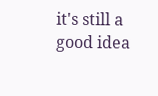it's still a good idea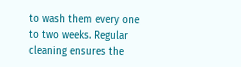to wash them every one to two weeks. Regular cleaning ensures the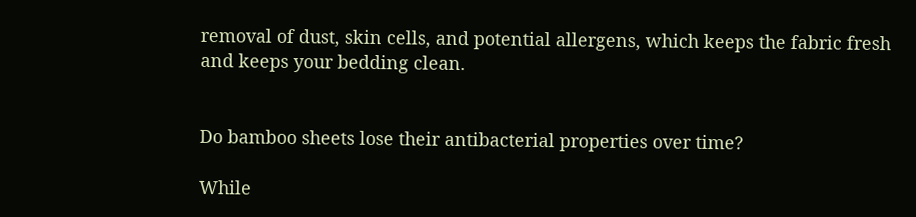removal of dust, skin cells, and potential allergens, which keeps the fabric fresh and keeps your bedding clean.


Do bamboo sheets lose their antibacterial properties over time?

While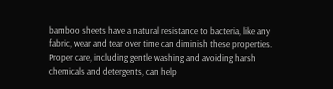bamboo sheets have a natural resistance to bacteria, like any fabric, wear and tear over time can diminish these properties. Proper care, including gentle washing and avoiding harsh chemicals and detergents, can help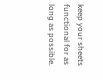keep your sheets functional for as long as possible.